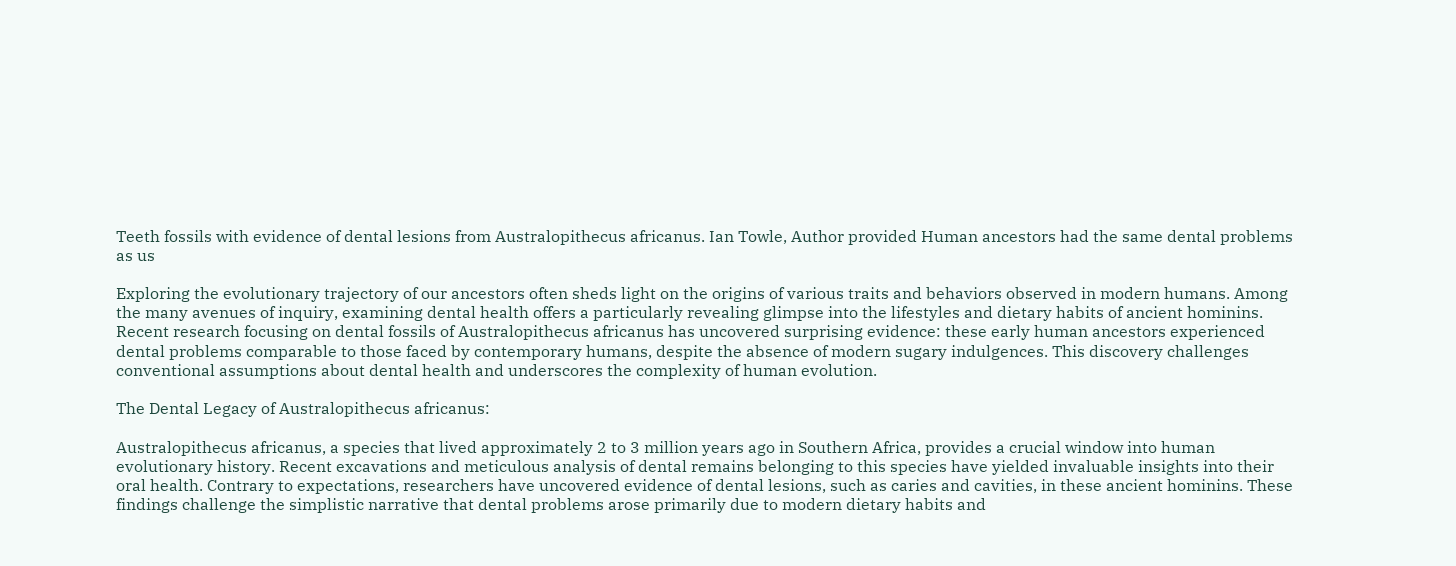Teeth fossils with evidence of dental lesions from Australopithecus africanus. Ian Towle, Author provided Human ancestors had the same dental problems as us

Exploring the evolutionary trajectory of our ancestors often sheds light on the origins of various traits and behaviors observed in modern humans. Among the many avenues of inquiry, examining dental health offers a particularly revealing glimpse into the lifestyles and dietary habits of ancient hominins. Recent research focusing on dental fossils of Australopithecus africanus has uncovered surprising evidence: these early human ancestors experienced dental problems comparable to those faced by contemporary humans, despite the absence of modern sugary indulgences. This discovery challenges conventional assumptions about dental health and underscores the complexity of human evolution.

The Dental Legacy of Australopithecus africanus:

Australopithecus africanus, a species that lived approximately 2 to 3 million years ago in Southern Africa, provides a crucial window into human evolutionary history. Recent excavations and meticulous analysis of dental remains belonging to this species have yielded invaluable insights into their oral health. Contrary to expectations, researchers have uncovered evidence of dental lesions, such as caries and cavities, in these ancient hominins. These findings challenge the simplistic narrative that dental problems arose primarily due to modern dietary habits and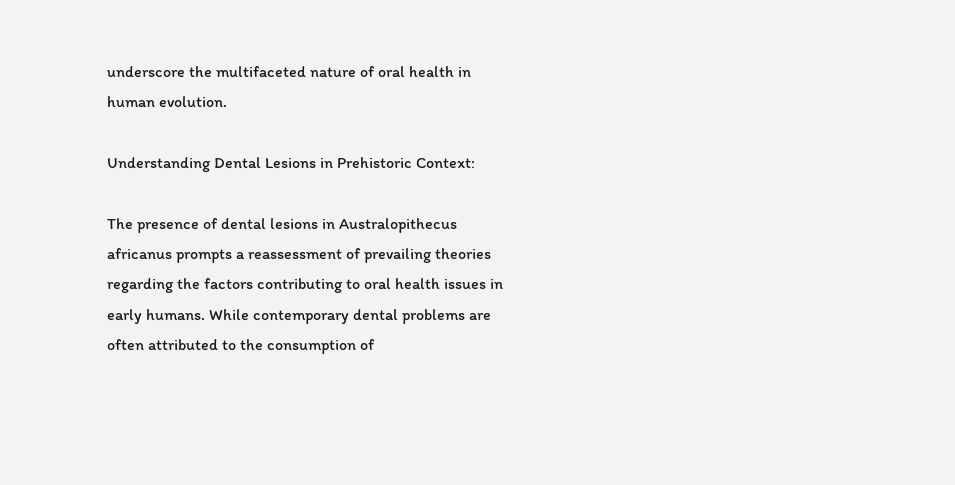underscore the multifaceted nature of oral health in human evolution.

Understanding Dental Lesions in Prehistoric Context:

The presence of dental lesions in Australopithecus africanus prompts a reassessment of prevailing theories regarding the factors contributing to oral health issues in early humans. While contemporary dental problems are often attributed to the consumption of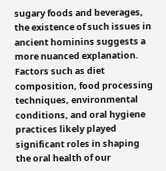sugary foods and beverages, the existence of such issues in ancient hominins suggests a more nuanced explanation. Factors such as diet composition, food processing techniques, environmental conditions, and oral hygiene practices likely played significant roles in shaping the oral health of our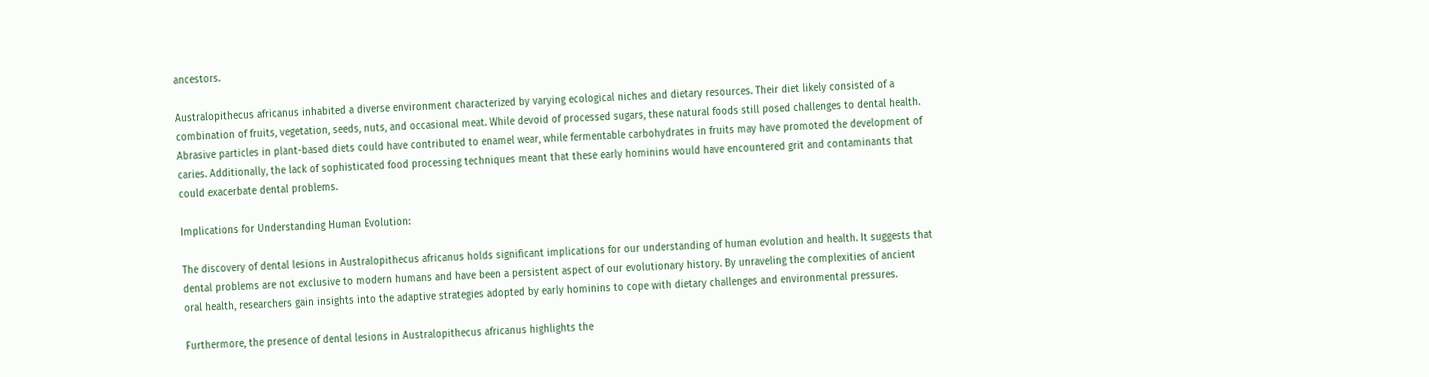ancestors.

Australopithecus africanus inhabited a diverse environment characterized by varying ecological niches and dietary resources. Their diet likely consisted of a combination of fruits, vegetation, seeds, nuts, and occasional meat. While devoid of processed sugars, these natural foods still posed challenges to dental health. Abrasive particles in plant-based diets could have contributed to enamel wear, while fermentable carbohydrates in fruits may have promoted the development of caries. Additionally, the lack of sophisticated food processing techniques meant that these early hominins would have encountered grit and contaminants that could exacerbate dental problems.

Implications for Understanding Human Evolution:

The discovery of dental lesions in Australopithecus africanus holds significant implications for our understanding of human evolution and health. It suggests that dental problems are not exclusive to modern humans and have been a persistent aspect of our evolutionary history. By unraveling the complexities of ancient oral health, researchers gain insights into the adaptive strategies adopted by early hominins to cope with dietary challenges and environmental pressures.

Furthermore, the presence of dental lesions in Australopithecus africanus highlights the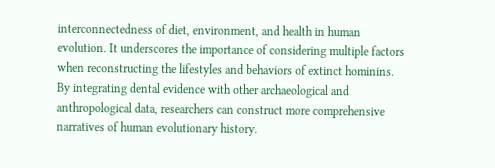interconnectedness of diet, environment, and health in human evolution. It underscores the importance of considering multiple factors when reconstructing the lifestyles and behaviors of extinct hominins. By integrating dental evidence with other archaeological and anthropological data, researchers can construct more comprehensive narratives of human evolutionary history.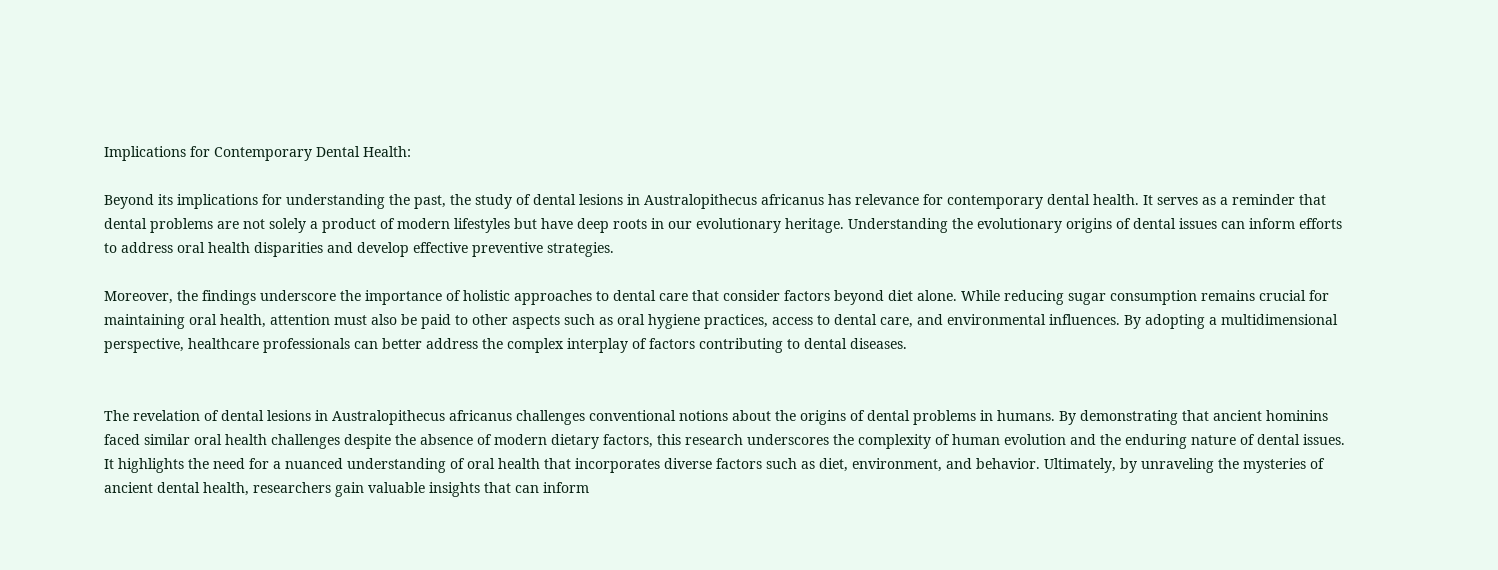Implications for Contemporary Dental Health:

Beyond its implications for understanding the past, the study of dental lesions in Australopithecus africanus has relevance for contemporary dental health. It serves as a reminder that dental problems are not solely a product of modern lifestyles but have deep roots in our evolutionary heritage. Understanding the evolutionary origins of dental issues can inform efforts to address oral health disparities and develop effective preventive strategies.

Moreover, the findings underscore the importance of holistic approaches to dental care that consider factors beyond diet alone. While reducing sugar consumption remains crucial for maintaining oral health, attention must also be paid to other aspects such as oral hygiene practices, access to dental care, and environmental influences. By adopting a multidimensional perspective, healthcare professionals can better address the complex interplay of factors contributing to dental diseases.


The revelation of dental lesions in Australopithecus africanus challenges conventional notions about the origins of dental problems in humans. By demonstrating that ancient hominins faced similar oral health challenges despite the absence of modern dietary factors, this research underscores the complexity of human evolution and the enduring nature of dental issues. It highlights the need for a nuanced understanding of oral health that incorporates diverse factors such as diet, environment, and behavior. Ultimately, by unraveling the mysteries of ancient dental health, researchers gain valuable insights that can inform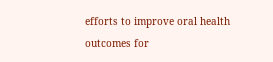efforts to improve oral health outcomes for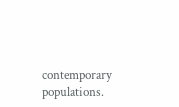contemporary populations.